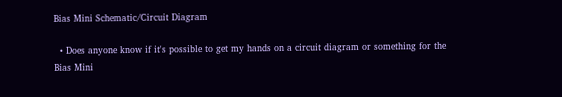Bias Mini Schematic/Circuit Diagram

  • Does anyone know if it's possible to get my hands on a circuit diagram or something for the Bias Mini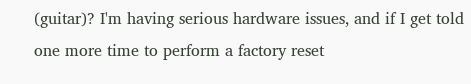(guitar)? I'm having serious hardware issues, and if I get told one more time to perform a factory reset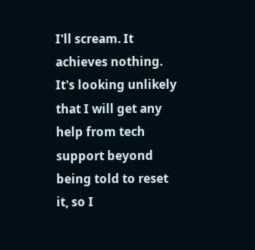I'll scream. It achieves nothing. It's looking unlikely that I will get any help from tech support beyond being told to reset it, so I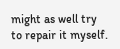might as well try to repair it myself.